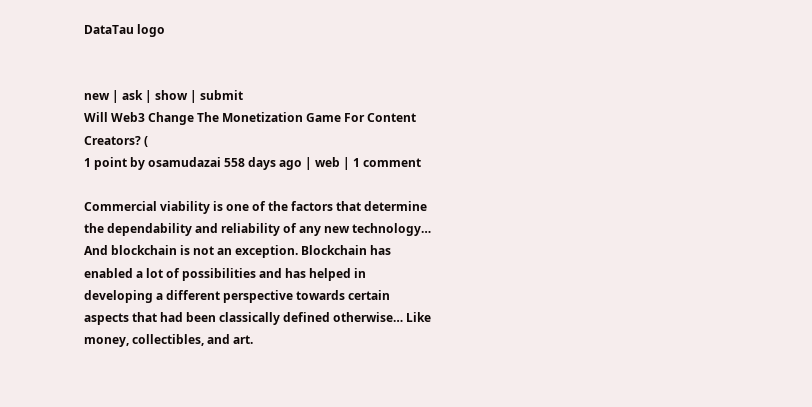DataTau logo


new | ask | show | submit
Will Web3 Change The Monetization Game For Content Creators? (
1 point by osamudazai 558 days ago | web | 1 comment

Commercial viability is one of the factors that determine the dependability and reliability of any new technology… And blockchain is not an exception. Blockchain has enabled a lot of possibilities and has helped in developing a different perspective towards certain aspects that had been classically defined otherwise… Like money, collectibles, and art.